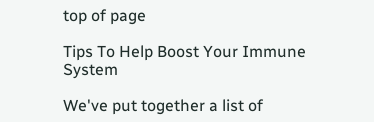top of page

Tips To Help Boost Your Immune System

We've put together a list of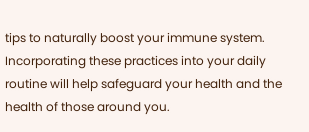tips to naturally boost your immune system. Incorporating these practices into your daily routine will help safeguard your health and the health of those around you.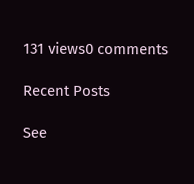131 views0 comments

Recent Posts

See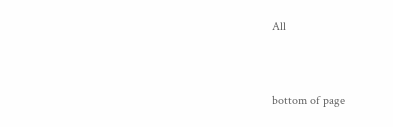All


bottom of page